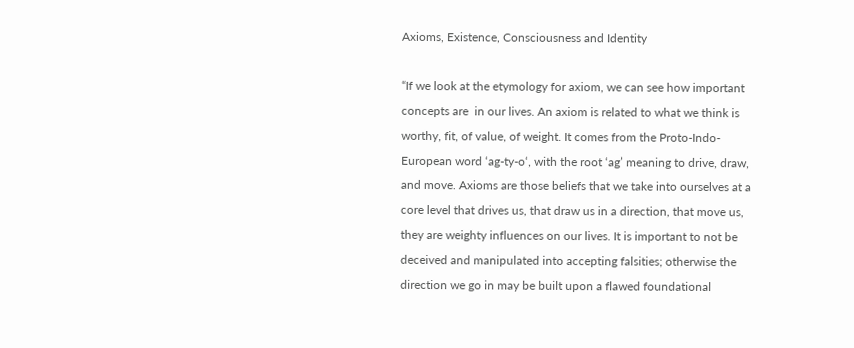Axioms, Existence, Consciousness and Identity

“If we look at the etymology for axiom, we can see how important concepts are  in our lives. An axiom is related to what we think is worthy, fit, of value, of weight. It comes from the Proto-Indo-European word ‘ag-ty-o‘, with the root ‘ag’ meaning to drive, draw, and move. Axioms are those beliefs that we take into ourselves at a core level that drives us, that draw us in a direction, that move us, they are weighty influences on our lives. It is important to not be deceived and manipulated into accepting falsities; otherwise the direction we go in may be built upon a flawed foundational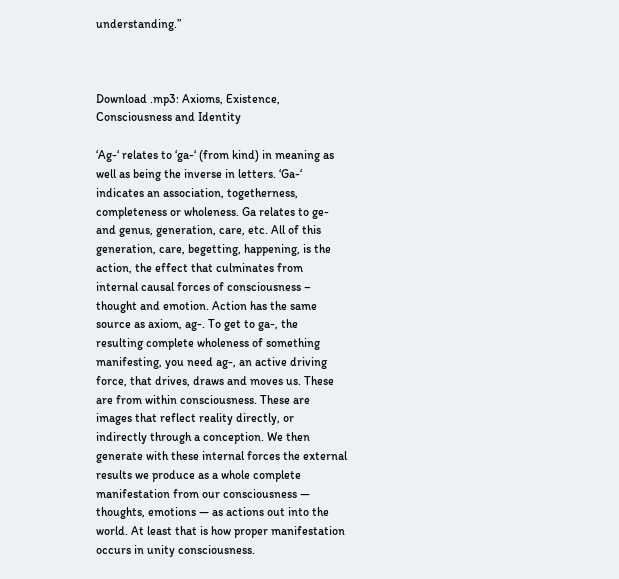understanding.”



Download .mp3: Axioms, Existence, Consciousness and Identity

‘Ag-‘ relates to ‘ga-‘ (from kind) in meaning as well as being the inverse in letters. ‘Ga-‘ indicates an association, togetherness, completeness or wholeness. Ga relates to ge- and genus, generation, care, etc. All of this generation, care, begetting, happening, is the action, the effect that culminates from internal causal forces of consciousness – thought and emotion. Action has the same source as axiom, ag-. To get to ga-, the resulting complete wholeness of something manifesting, you need ag-, an active driving force, that drives, draws and moves us. These are from within consciousness. These are images that reflect reality directly, or indirectly through a conception. We then generate with these internal forces the external results we produce as a whole complete manifestation from our consciousness — thoughts, emotions — as actions out into the world. At least that is how proper manifestation occurs in unity consciousness.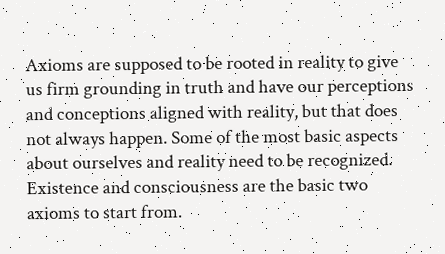Axioms are supposed to be rooted in reality to give us firm grounding in truth and have our perceptions and conceptions aligned with reality, but that does not always happen. Some of the most basic aspects about ourselves and reality need to be recognized. Existence and consciousness are the basic two axioms to start from.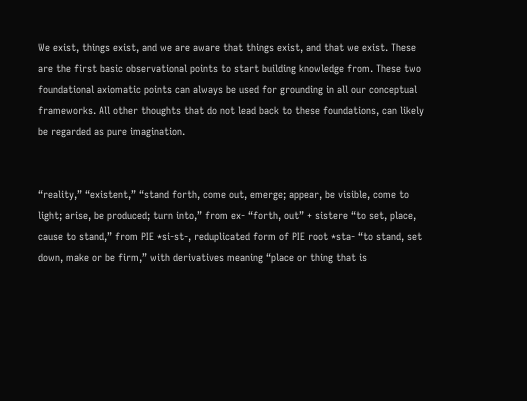We exist, things exist, and we are aware that things exist, and that we exist. These are the first basic observational points to start building knowledge from. These two foundational axiomatic points can always be used for grounding in all our conceptual frameworks. All other thoughts that do not lead back to these foundations, can likely be regarded as pure imagination.


“reality,” “existent,” “stand forth, come out, emerge; appear, be visible, come to light; arise, be produced; turn into,” from ex- “forth, out” + sistere “to set, place, cause to stand,” from PIE *si-st-, reduplicated form of PIE root *sta- “to stand, set down, make or be firm,” with derivatives meaning “place or thing that is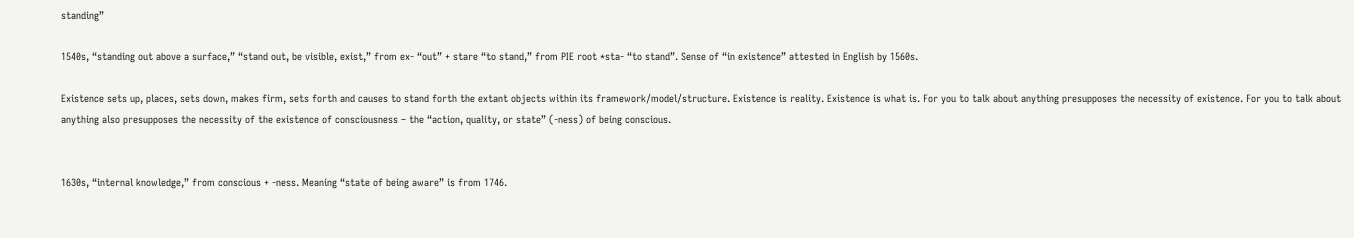standing”

1540s, “standing out above a surface,” “stand out, be visible, exist,” from ex- “out” + stare “to stand,” from PIE root *sta- “to stand”. Sense of “in existence” attested in English by 1560s.

Existence sets up, places, sets down, makes firm, sets forth and causes to stand forth the extant objects within its framework/model/structure. Existence is reality. Existence is what is. For you to talk about anything presupposes the necessity of existence. For you to talk about anything also presupposes the necessity of the existence of consciousness – the “action, quality, or state” (-ness) of being conscious.


1630s, “internal knowledge,” from conscious + -ness. Meaning “state of being aware” is from 1746.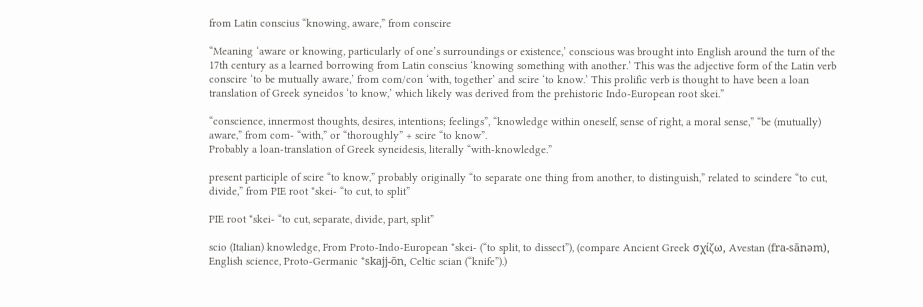from Latin conscius “knowing, aware,” from conscire

“Meaning ‘aware or knowing, particularly of one’s surroundings or existence,’ conscious was brought into English around the turn of the 17th century as a learned borrowing from Latin conscius ‘knowing something with another.’ This was the adjective form of the Latin verb conscire ‘to be mutually aware,’ from com/con ‘with, together’ and scire ‘to know.’ This prolific verb is thought to have been a loan translation of Greek syneidos ‘to know,’ which likely was derived from the prehistoric Indo-European root skei.”

“conscience, innermost thoughts, desires, intentions; feelings”, “knowledge within oneself, sense of right, a moral sense,” “be (mutually) aware,” from com- “with,” or “thoroughly” + scire “to know”.
Probably a loan-translation of Greek syneidesis, literally “with-knowledge.”

present participle of scire “to know,” probably originally “to separate one thing from another, to distinguish,” related to scindere “to cut, divide,” from PIE root *skei- “to cut, to split”

PIE root *skei- “to cut, separate, divide, part, split”

scio (Italian) knowledge, From Proto-Indo-European *skei- (“to split, to dissect”), (compare Ancient Greek σχίζω, Avestan (fra-sānəm), English science, Proto-Germanic *skajj-ōn, Celtic scian (“knife”).)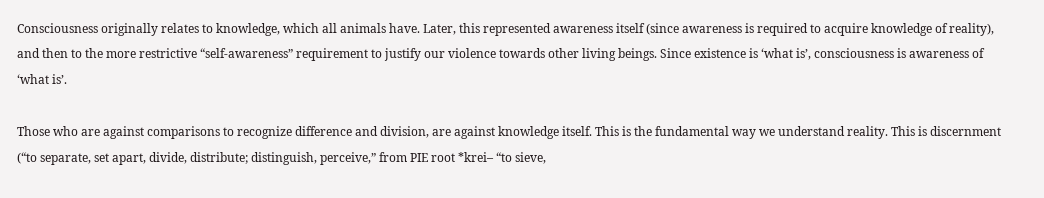Consciousness originally relates to knowledge, which all animals have. Later, this represented awareness itself (since awareness is required to acquire knowledge of reality), and then to the more restrictive “self-awareness” requirement to justify our violence towards other living beings. Since existence is ‘what is’, consciousness is awareness of ‘what is’.

Those who are against comparisons to recognize difference and division, are against knowledge itself. This is the fundamental way we understand reality. This is discernment (“to separate, set apart, divide, distribute; distinguish, perceive,” from PIE root *krei– “to sieve,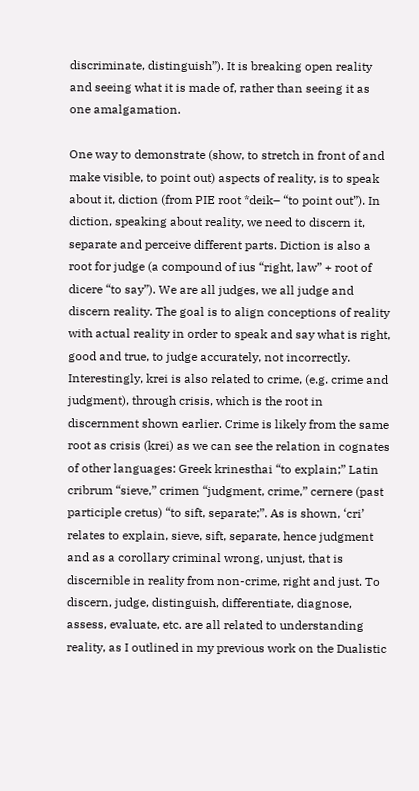discriminate, distinguish”). It is breaking open reality and seeing what it is made of, rather than seeing it as one amalgamation.

One way to demonstrate (show, to stretch in front of and make visible, to point out) aspects of reality, is to speak about it, diction (from PIE root *deik– “to point out”). In diction, speaking about reality, we need to discern it, separate and perceive different parts. Diction is also a root for judge (a compound of ius “right, law” + root of dicere “to say”). We are all judges, we all judge and discern reality. The goal is to align conceptions of reality with actual reality in order to speak and say what is right, good and true, to judge accurately, not incorrectly. Interestingly, krei is also related to crime, (e.g. crime and judgment), through crisis, which is the root in discernment shown earlier. Crime is likely from the same root as crisis (krei) as we can see the relation in cognates of other languages: Greek krinesthai “to explain;” Latin cribrum “sieve,” crimen “judgment, crime,” cernere (past participle cretus) “to sift, separate;”. As is shown, ‘cri’ relates to explain, sieve, sift, separate, hence judgment and as a corollary criminal wrong, unjust, that is discernible in reality from non-crime, right and just. To discern, judge, distinguish, differentiate, diagnose, assess, evaluate, etc. are all related to understanding reality, as I outlined in my previous work on the Dualistic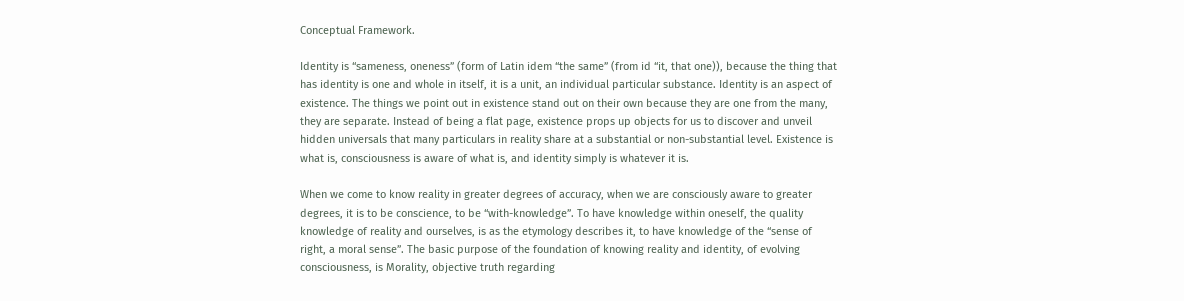Conceptual Framework.

Identity is “sameness, oneness” (form of Latin idem “the same” (from id “it, that one)), because the thing that has identity is one and whole in itself, it is a unit, an individual particular substance. Identity is an aspect of existence. The things we point out in existence stand out on their own because they are one from the many, they are separate. Instead of being a flat page, existence props up objects for us to discover and unveil hidden universals that many particulars in reality share at a substantial or non-substantial level. Existence is what is, consciousness is aware of what is, and identity simply is whatever it is.

When we come to know reality in greater degrees of accuracy, when we are consciously aware to greater degrees, it is to be conscience, to be “with-knowledge”. To have knowledge within oneself, the quality knowledge of reality and ourselves, is as the etymology describes it, to have knowledge of the “sense of right, a moral sense”. The basic purpose of the foundation of knowing reality and identity, of evolving consciousness, is Morality, objective truth regarding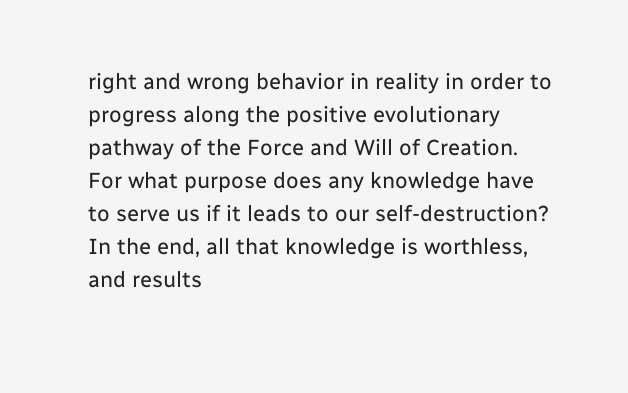right and wrong behavior in reality in order to progress along the positive evolutionary pathway of the Force and Will of Creation. For what purpose does any knowledge have to serve us if it leads to our self-destruction? In the end, all that knowledge is worthless, and results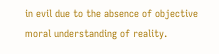in evil due to the absence of objective moral understanding of reality.